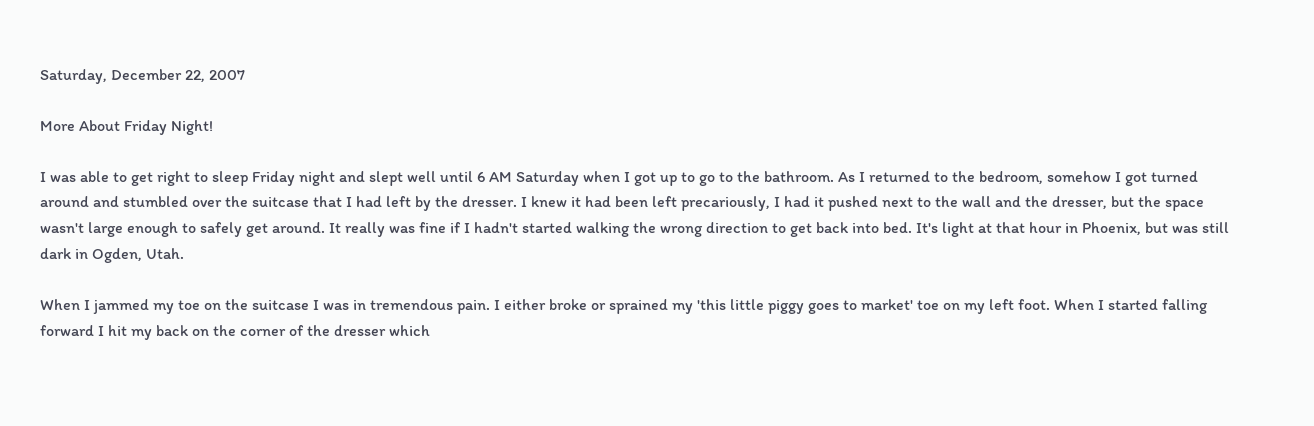Saturday, December 22, 2007

More About Friday Night!

I was able to get right to sleep Friday night and slept well until 6 AM Saturday when I got up to go to the bathroom. As I returned to the bedroom, somehow I got turned around and stumbled over the suitcase that I had left by the dresser. I knew it had been left precariously, I had it pushed next to the wall and the dresser, but the space wasn't large enough to safely get around. It really was fine if I hadn't started walking the wrong direction to get back into bed. It's light at that hour in Phoenix, but was still dark in Ogden, Utah.

When I jammed my toe on the suitcase I was in tremendous pain. I either broke or sprained my 'this little piggy goes to market' toe on my left foot. When I started falling forward I hit my back on the corner of the dresser which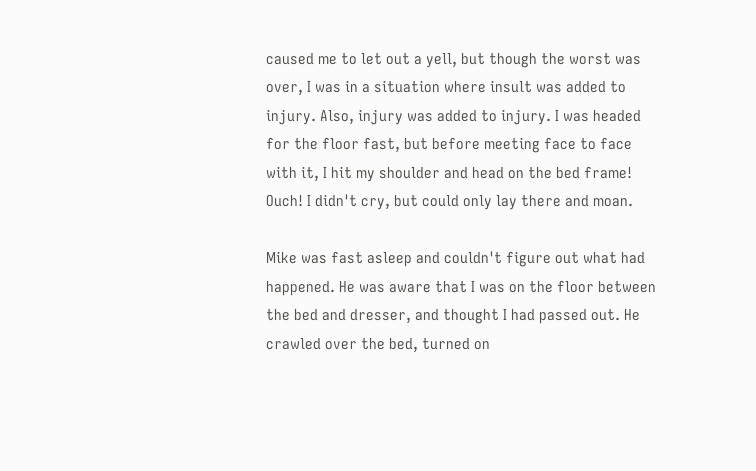caused me to let out a yell, but though the worst was over, I was in a situation where insult was added to injury. Also, injury was added to injury. I was headed for the floor fast, but before meeting face to face with it, I hit my shoulder and head on the bed frame! Ouch! I didn't cry, but could only lay there and moan.

Mike was fast asleep and couldn't figure out what had happened. He was aware that I was on the floor between the bed and dresser, and thought I had passed out. He crawled over the bed, turned on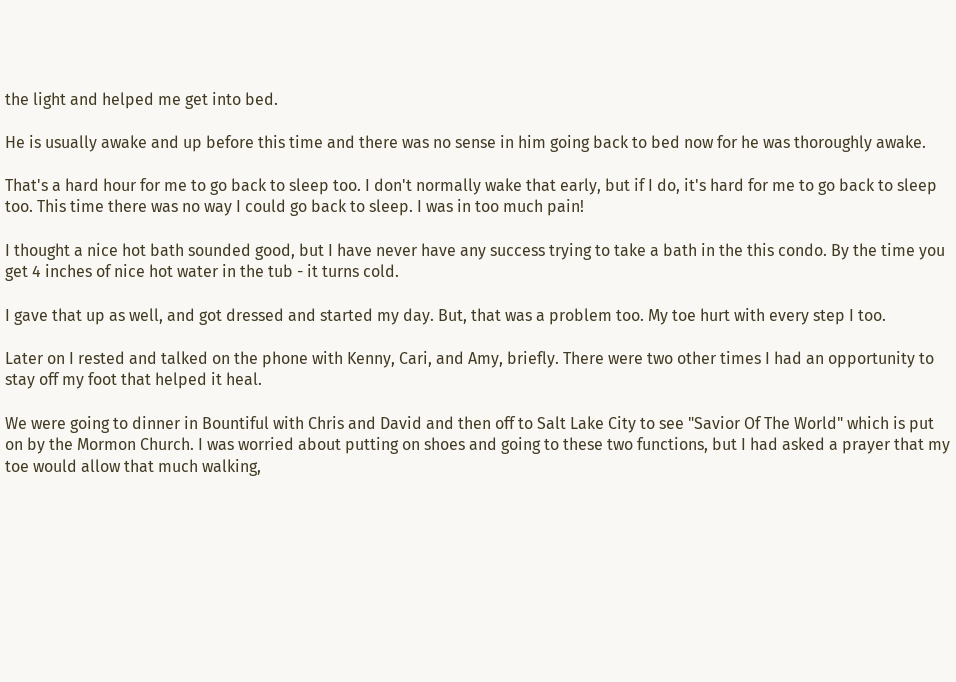the light and helped me get into bed.

He is usually awake and up before this time and there was no sense in him going back to bed now for he was thoroughly awake.

That's a hard hour for me to go back to sleep too. I don't normally wake that early, but if I do, it's hard for me to go back to sleep too. This time there was no way I could go back to sleep. I was in too much pain!

I thought a nice hot bath sounded good, but I have never have any success trying to take a bath in the this condo. By the time you get 4 inches of nice hot water in the tub - it turns cold.

I gave that up as well, and got dressed and started my day. But, that was a problem too. My toe hurt with every step I too.

Later on I rested and talked on the phone with Kenny, Cari, and Amy, briefly. There were two other times I had an opportunity to stay off my foot that helped it heal.

We were going to dinner in Bountiful with Chris and David and then off to Salt Lake City to see "Savior Of The World" which is put on by the Mormon Church. I was worried about putting on shoes and going to these two functions, but I had asked a prayer that my toe would allow that much walking,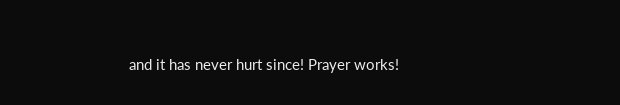and it has never hurt since! Prayer works!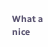What a nice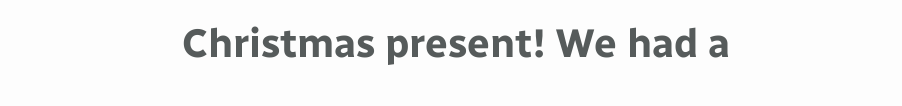Christmas present! We had a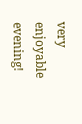very enjoyable evening!